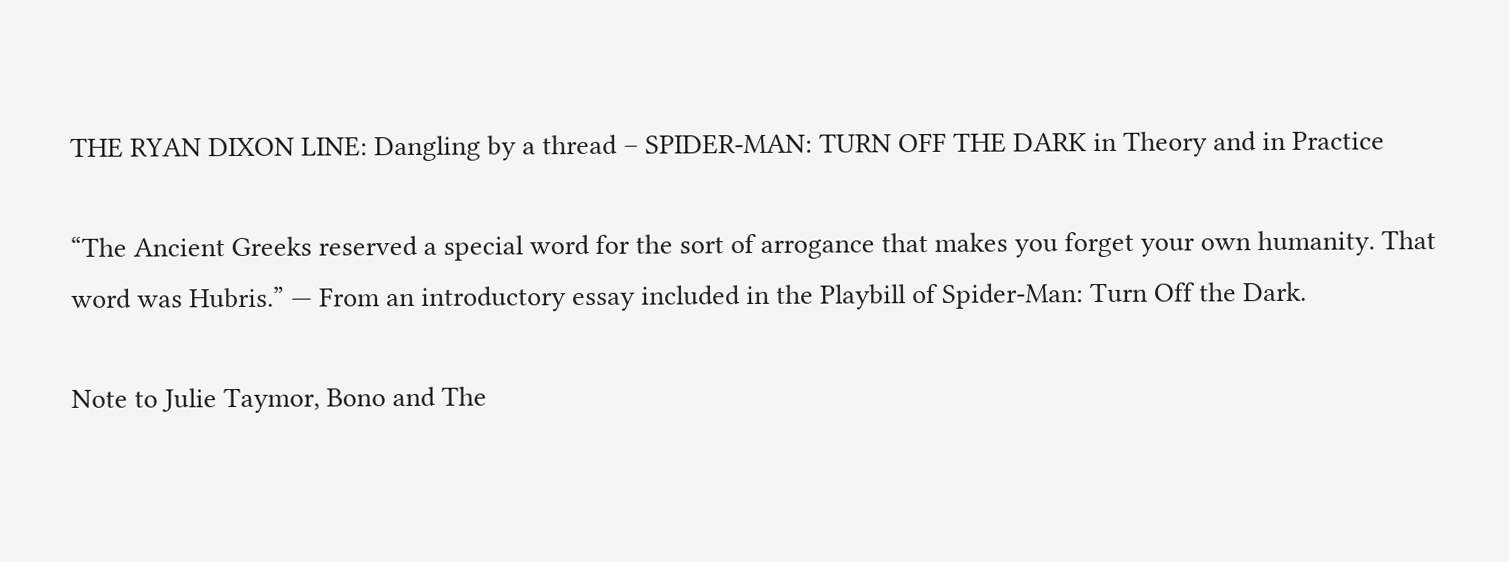THE RYAN DIXON LINE: Dangling by a thread – SPIDER-MAN: TURN OFF THE DARK in Theory and in Practice

“The Ancient Greeks reserved a special word for the sort of arrogance that makes you forget your own humanity. That word was Hubris.” — From an introductory essay included in the Playbill of Spider-Man: Turn Off the Dark.

Note to Julie Taymor, Bono and The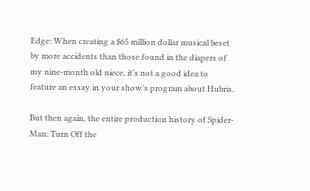Edge: When creating a $65 million dollar musical beset by more accidents than those found in the diapers of my nine-month old niece, it’s not a good idea to feature an essay in your show’s program about Hubris.

But then again, the entire production history of Spider-Man: Turn Off the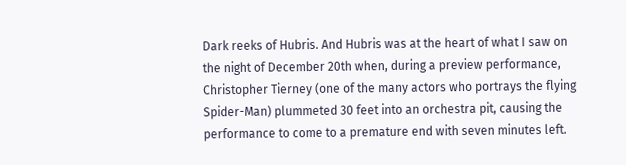Dark reeks of Hubris. And Hubris was at the heart of what I saw on the night of December 20th when, during a preview performance, Christopher Tierney (one of the many actors who portrays the flying Spider-Man) plummeted 30 feet into an orchestra pit, causing the performance to come to a premature end with seven minutes left.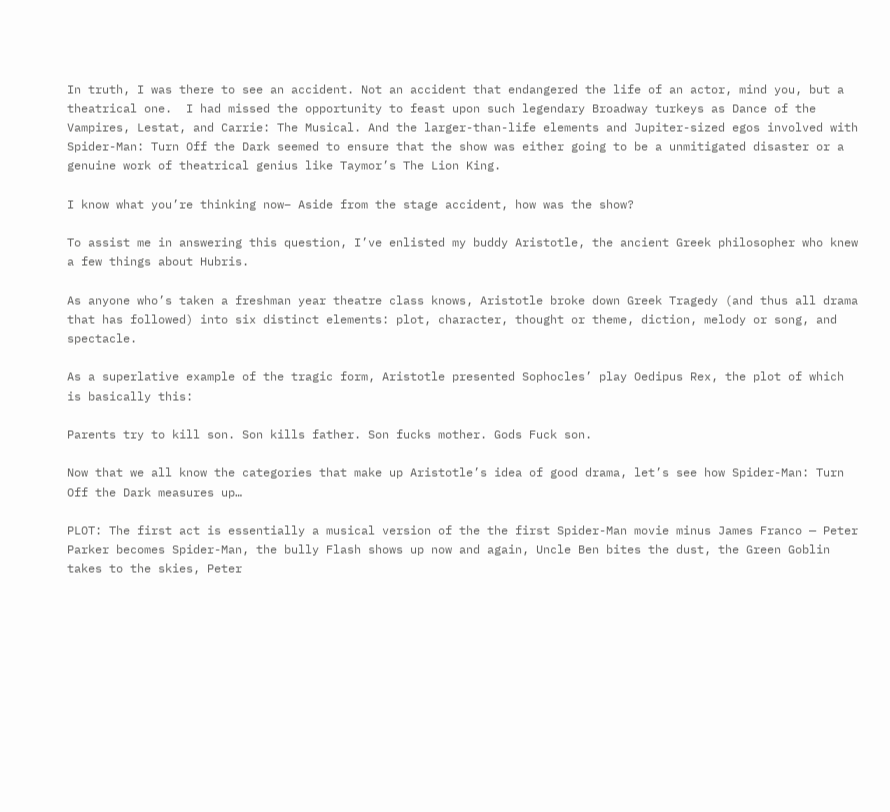In truth, I was there to see an accident. Not an accident that endangered the life of an actor, mind you, but a theatrical one.  I had missed the opportunity to feast upon such legendary Broadway turkeys as Dance of the Vampires, Lestat, and Carrie: The Musical. And the larger-than-life elements and Jupiter-sized egos involved with Spider-Man: Turn Off the Dark seemed to ensure that the show was either going to be a unmitigated disaster or a genuine work of theatrical genius like Taymor’s The Lion King.

I know what you’re thinking now– Aside from the stage accident, how was the show?

To assist me in answering this question, I’ve enlisted my buddy Aristotle, the ancient Greek philosopher who knew a few things about Hubris.

As anyone who’s taken a freshman year theatre class knows, Aristotle broke down Greek Tragedy (and thus all drama that has followed) into six distinct elements: plot, character, thought or theme, diction, melody or song, and spectacle.

As a superlative example of the tragic form, Aristotle presented Sophocles’ play Oedipus Rex, the plot of which is basically this:

Parents try to kill son. Son kills father. Son fucks mother. Gods Fuck son.

Now that we all know the categories that make up Aristotle’s idea of good drama, let’s see how Spider-Man: Turn Off the Dark measures up…

PLOT: The first act is essentially a musical version of the the first Spider-Man movie minus James Franco — Peter Parker becomes Spider-Man, the bully Flash shows up now and again, Uncle Ben bites the dust, the Green Goblin takes to the skies, Peter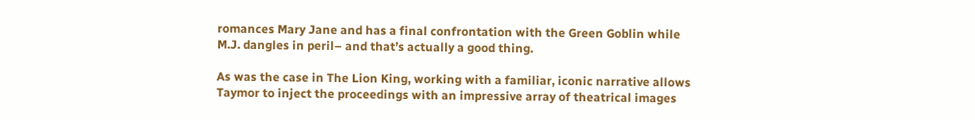romances Mary Jane and has a final confrontation with the Green Goblin while M.J. dangles in peril– and that’s actually a good thing.

As was the case in The Lion King, working with a familiar, iconic narrative allows Taymor to inject the proceedings with an impressive array of theatrical images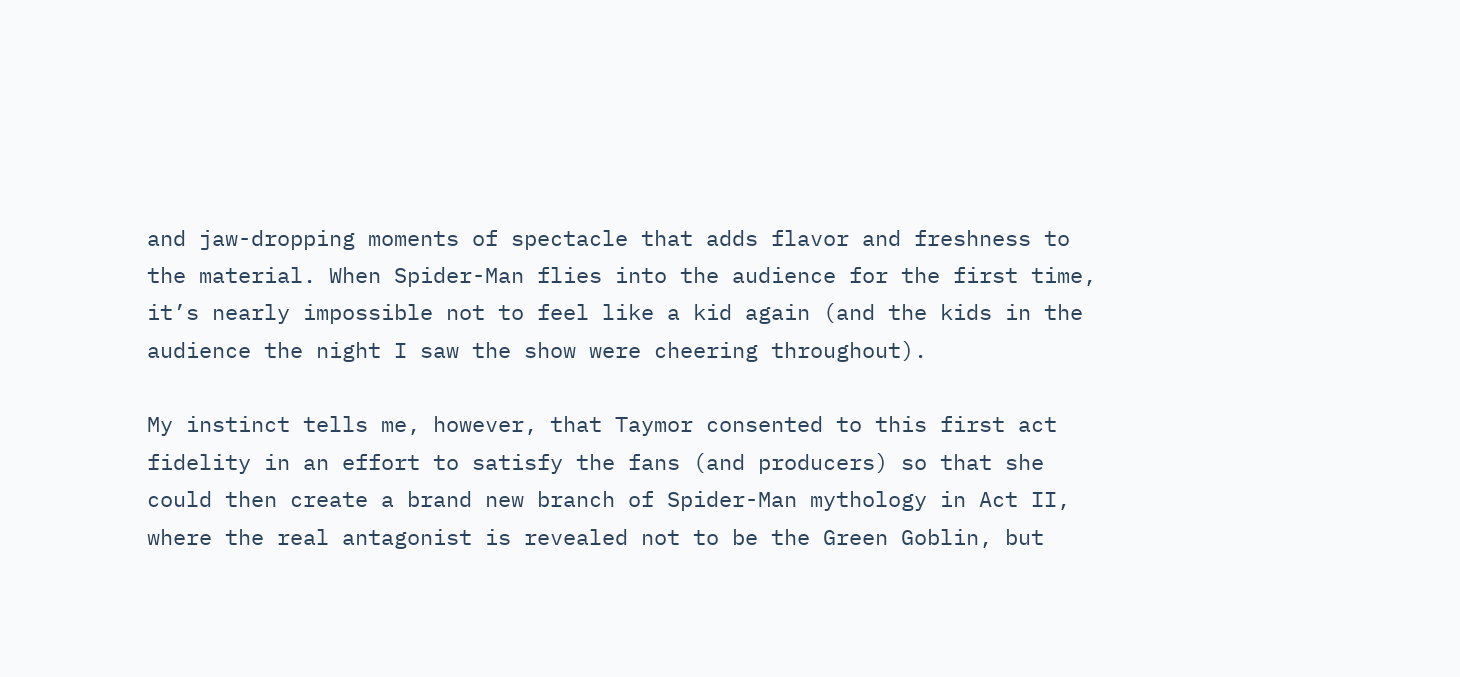and jaw-dropping moments of spectacle that adds flavor and freshness to the material. When Spider-Man flies into the audience for the first time, it’s nearly impossible not to feel like a kid again (and the kids in the audience the night I saw the show were cheering throughout).

My instinct tells me, however, that Taymor consented to this first act fidelity in an effort to satisfy the fans (and producers) so that she could then create a brand new branch of Spider-Man mythology in Act II, where the real antagonist is revealed not to be the Green Goblin, but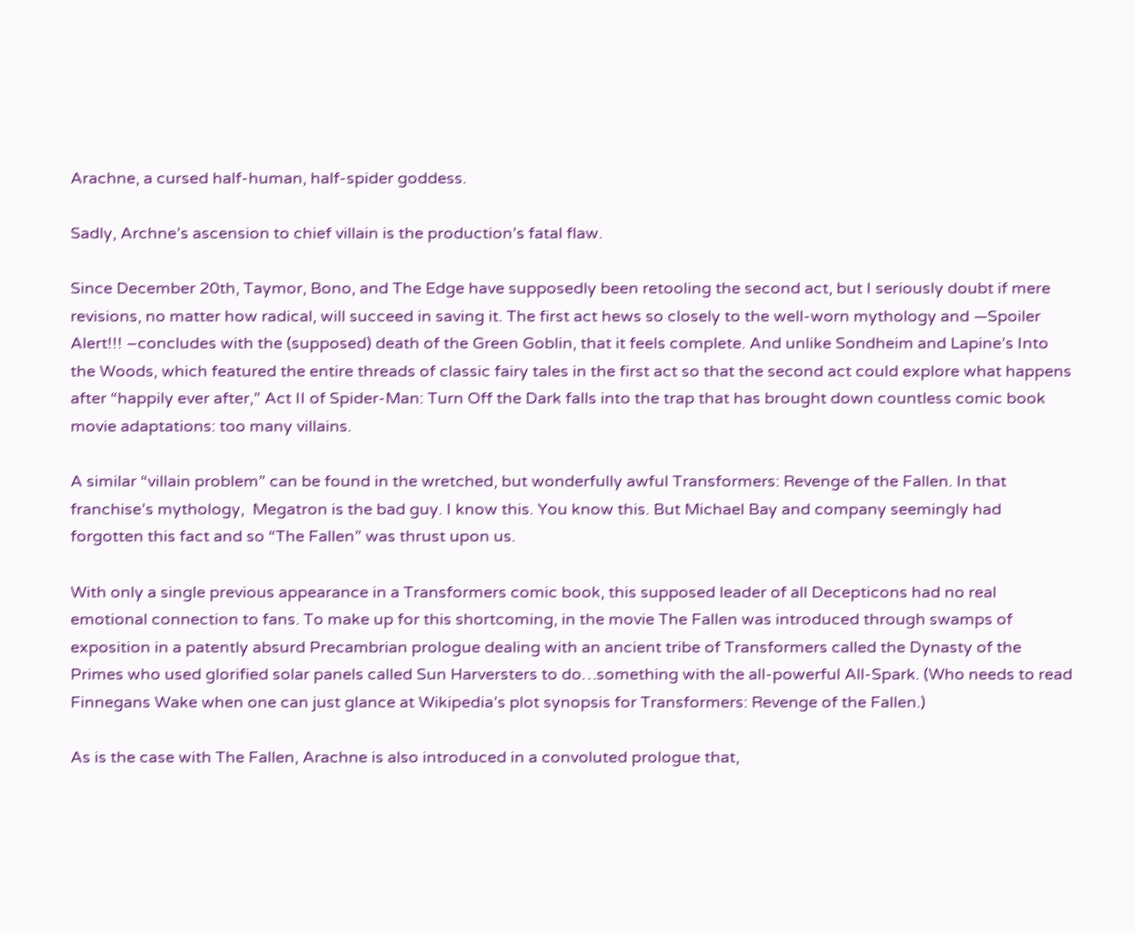Arachne, a cursed half-human, half-spider goddess.

Sadly, Archne’s ascension to chief villain is the production’s fatal flaw.

Since December 20th, Taymor, Bono, and The Edge have supposedly been retooling the second act, but I seriously doubt if mere revisions, no matter how radical, will succeed in saving it. The first act hews so closely to the well-worn mythology and —Spoiler Alert!!! –concludes with the (supposed) death of the Green Goblin, that it feels complete. And unlike Sondheim and Lapine’s Into the Woods, which featured the entire threads of classic fairy tales in the first act so that the second act could explore what happens after “happily ever after,” Act II of Spider-Man: Turn Off the Dark falls into the trap that has brought down countless comic book movie adaptations: too many villains.

A similar “villain problem” can be found in the wretched, but wonderfully awful Transformers: Revenge of the Fallen. In that franchise’s mythology,  Megatron is the bad guy. I know this. You know this. But Michael Bay and company seemingly had forgotten this fact and so “The Fallen” was thrust upon us.

With only a single previous appearance in a Transformers comic book, this supposed leader of all Decepticons had no real emotional connection to fans. To make up for this shortcoming, in the movie The Fallen was introduced through swamps of exposition in a patently absurd Precambrian prologue dealing with an ancient tribe of Transformers called the Dynasty of the Primes who used glorified solar panels called Sun Harversters to do…something with the all-powerful All-Spark. (Who needs to read Finnegans Wake when one can just glance at Wikipedia’s plot synopsis for Transformers: Revenge of the Fallen.)

As is the case with The Fallen, Arachne is also introduced in a convoluted prologue that,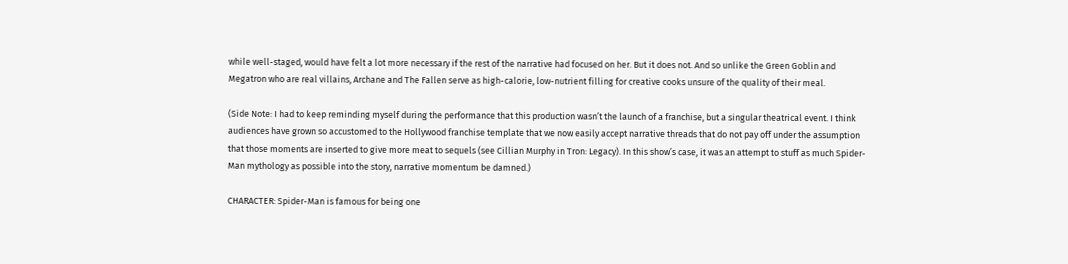while well-staged, would have felt a lot more necessary if the rest of the narrative had focused on her. But it does not. And so unlike the Green Goblin and Megatron who are real villains, Archane and The Fallen serve as high-calorie, low-nutrient filling for creative cooks unsure of the quality of their meal.

(Side Note: I had to keep reminding myself during the performance that this production wasn’t the launch of a franchise, but a singular theatrical event. I think audiences have grown so accustomed to the Hollywood franchise template that we now easily accept narrative threads that do not pay off under the assumption that those moments are inserted to give more meat to sequels (see Cillian Murphy in Tron: Legacy). In this show’s case, it was an attempt to stuff as much Spider-Man mythology as possible into the story, narrative momentum be damned.)

CHARACTER: Spider-Man is famous for being one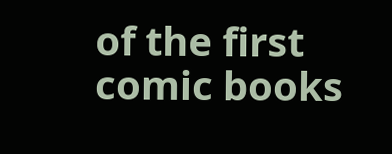of the first comic books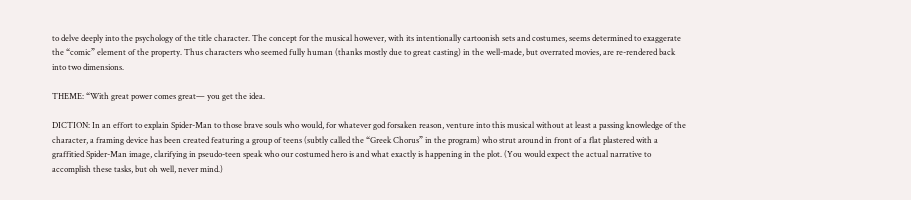to delve deeply into the psychology of the title character. The concept for the musical however, with its intentionally cartoonish sets and costumes, seems determined to exaggerate the “comic” element of the property. Thus characters who seemed fully human (thanks mostly due to great casting) in the well-made, but overrated movies, are re-rendered back into two dimensions.

THEME: “With great power comes great— you get the idea.

DICTION: In an effort to explain Spider-Man to those brave souls who would, for whatever god forsaken reason, venture into this musical without at least a passing knowledge of the character, a framing device has been created featuring a group of teens (subtly called the “Greek Chorus” in the program) who strut around in front of a flat plastered with a graffitied Spider-Man image, clarifying in pseudo-teen speak who our costumed hero is and what exactly is happening in the plot. (You would expect the actual narrative to accomplish these tasks, but oh well, never mind.)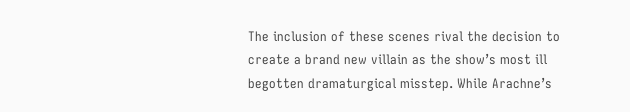The inclusion of these scenes rival the decision to create a brand new villain as the show’s most ill begotten dramaturgical misstep. While Arachne’s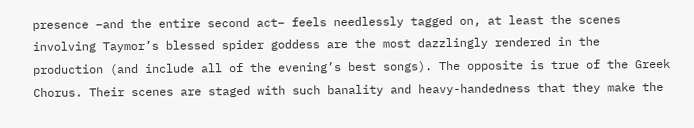presence –and the entire second act– feels needlessly tagged on, at least the scenes involving Taymor’s blessed spider goddess are the most dazzlingly rendered in the production (and include all of the evening’s best songs). The opposite is true of the Greek Chorus. Their scenes are staged with such banality and heavy-handedness that they make the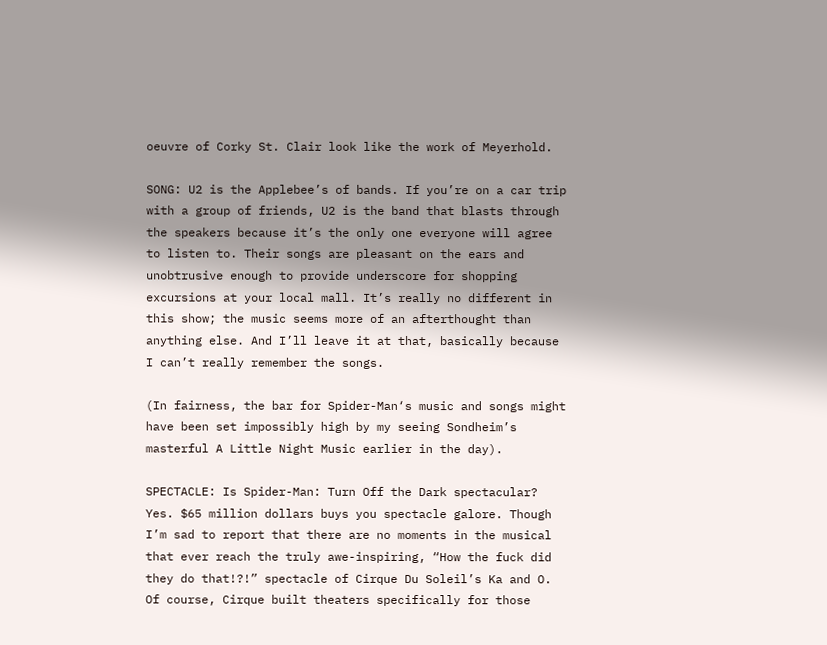oeuvre of Corky St. Clair look like the work of Meyerhold.

SONG: U2 is the Applebee’s of bands. If you’re on a car trip with a group of friends, U2 is the band that blasts through the speakers because it’s the only one everyone will agree to listen to. Their songs are pleasant on the ears and unobtrusive enough to provide underscore for shopping excursions at your local mall. It’s really no different in this show; the music seems more of an afterthought than anything else. And I’ll leave it at that, basically because I can’t really remember the songs.

(In fairness, the bar for Spider-Man‘s music and songs might have been set impossibly high by my seeing Sondheim’s masterful A Little Night Music earlier in the day).

SPECTACLE: Is Spider-Man: Turn Off the Dark spectacular? Yes. $65 million dollars buys you spectacle galore. Though I’m sad to report that there are no moments in the musical that ever reach the truly awe-inspiring, “How the fuck did they do that!?!” spectacle of Cirque Du Soleil’s Ka and O. Of course, Cirque built theaters specifically for those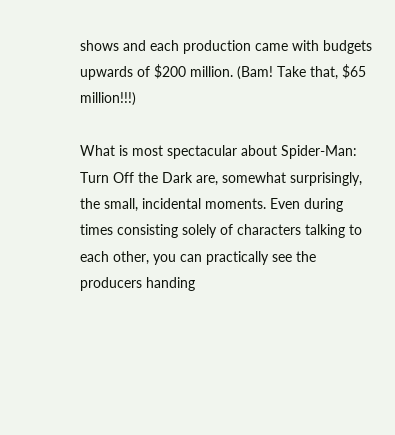shows and each production came with budgets upwards of $200 million. (Bam! Take that, $65 million!!!)

What is most spectacular about Spider-Man: Turn Off the Dark are, somewhat surprisingly, the small, incidental moments. Even during times consisting solely of characters talking to each other, you can practically see the producers handing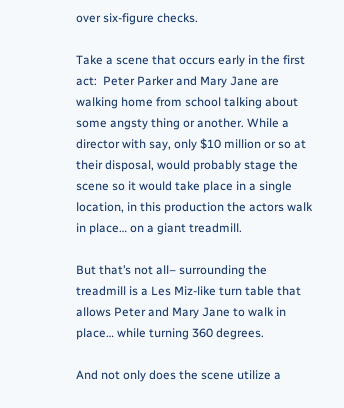over six-figure checks.

Take a scene that occurs early in the first act:  Peter Parker and Mary Jane are walking home from school talking about some angsty thing or another. While a director with say, only $10 million or so at their disposal, would probably stage the scene so it would take place in a single location, in this production the actors walk in place… on a giant treadmill.

But that’s not all– surrounding the treadmill is a Les Miz-like turn table that allows Peter and Mary Jane to walk in place… while turning 360 degrees.

And not only does the scene utilize a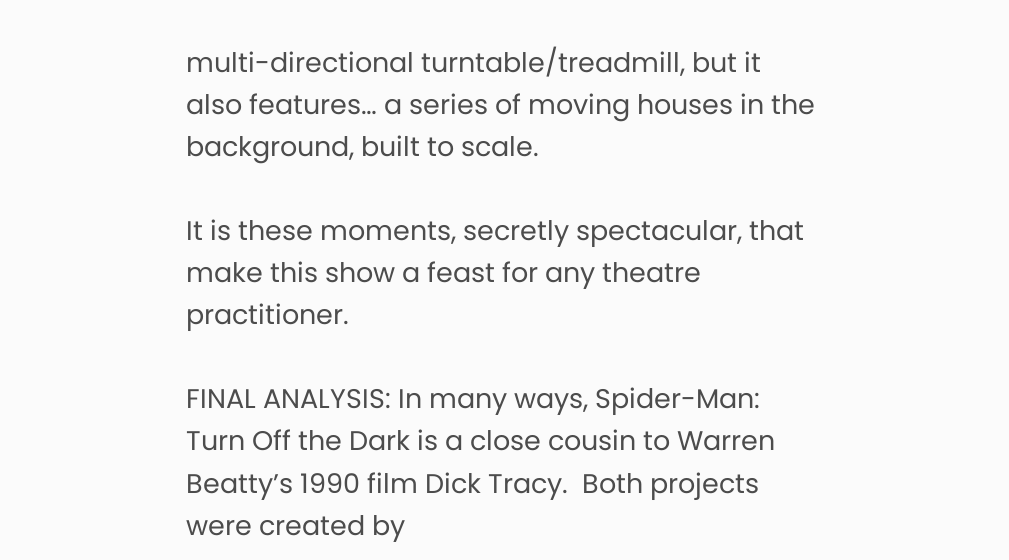multi-directional turntable/treadmill, but it also features… a series of moving houses in the background, built to scale.

It is these moments, secretly spectacular, that make this show a feast for any theatre practitioner.

FINAL ANALYSIS: In many ways, Spider-Man: Turn Off the Dark is a close cousin to Warren Beatty’s 1990 film Dick Tracy.  Both projects were created by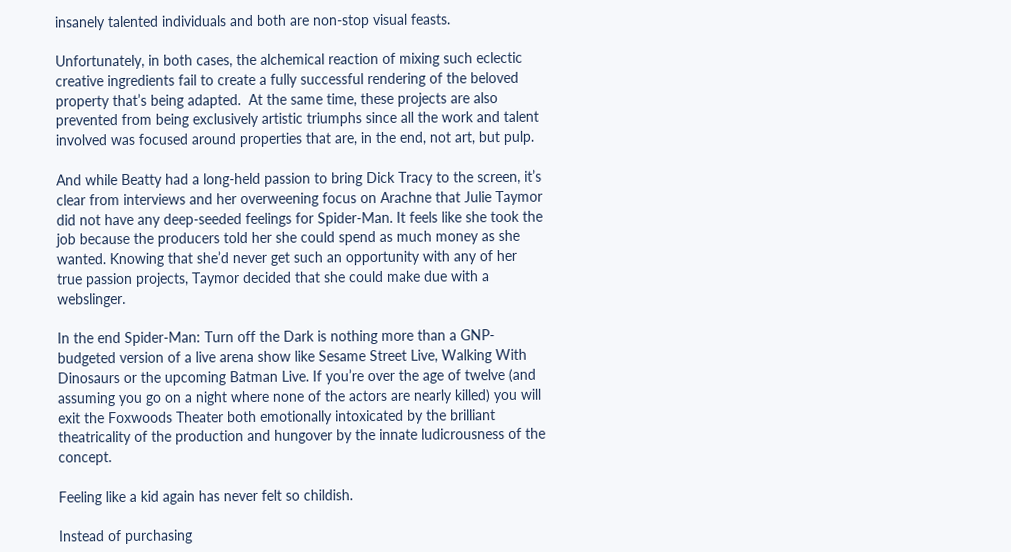insanely talented individuals and both are non-stop visual feasts.

Unfortunately, in both cases, the alchemical reaction of mixing such eclectic creative ingredients fail to create a fully successful rendering of the beloved property that’s being adapted.  At the same time, these projects are also prevented from being exclusively artistic triumphs since all the work and talent involved was focused around properties that are, in the end, not art, but pulp.

And while Beatty had a long-held passion to bring Dick Tracy to the screen, it’s clear from interviews and her overweening focus on Arachne that Julie Taymor did not have any deep-seeded feelings for Spider-Man. It feels like she took the job because the producers told her she could spend as much money as she wanted. Knowing that she’d never get such an opportunity with any of her true passion projects, Taymor decided that she could make due with a webslinger.

In the end Spider-Man: Turn off the Dark is nothing more than a GNP-budgeted version of a live arena show like Sesame Street Live, Walking With Dinosaurs or the upcoming Batman Live. If you’re over the age of twelve (and assuming you go on a night where none of the actors are nearly killed) you will exit the Foxwoods Theater both emotionally intoxicated by the brilliant theatricality of the production and hungover by the innate ludicrousness of the concept.

Feeling like a kid again has never felt so childish.

Instead of purchasing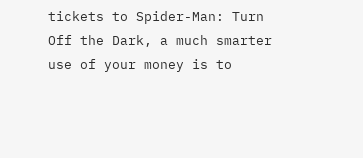tickets to Spider-Man: Turn Off the Dark, a much smarter use of your money is to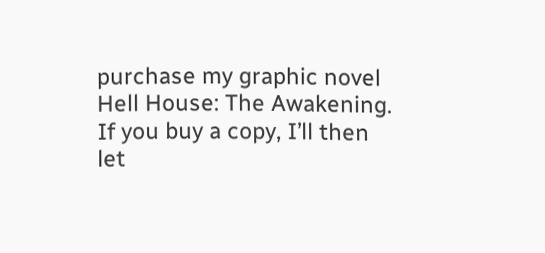purchase my graphic novel Hell House: The Awakening. If you buy a copy, I’ll then let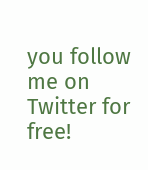you follow me on Twitter for free!